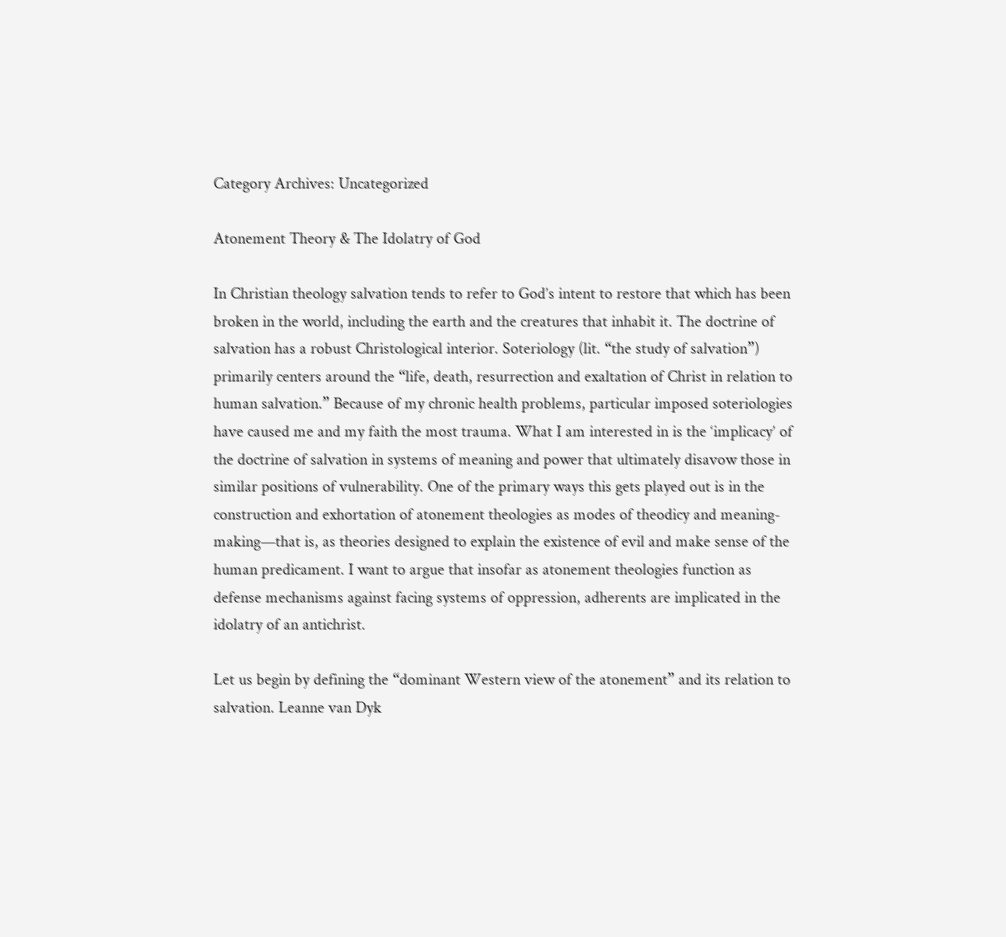Category Archives: Uncategorized

Atonement Theory & The Idolatry of God

In Christian theology salvation tends to refer to God’s intent to restore that which has been broken in the world, including the earth and the creatures that inhabit it. The doctrine of salvation has a robust Christological interior. Soteriology (lit. “the study of salvation”) primarily centers around the “life, death, resurrection and exaltation of Christ in relation to human salvation.” Because of my chronic health problems, particular imposed soteriologies have caused me and my faith the most trauma. What I am interested in is the ‘implicacy’ of the doctrine of salvation in systems of meaning and power that ultimately disavow those in similar positions of vulnerability. One of the primary ways this gets played out is in the construction and exhortation of atonement theologies as modes of theodicy and meaning-making—that is, as theories designed to explain the existence of evil and make sense of the human predicament. I want to argue that insofar as atonement theologies function as defense mechanisms against facing systems of oppression, adherents are implicated in the idolatry of an antichrist.

Let us begin by defining the “dominant Western view of the atonement” and its relation to salvation. Leanne van Dyk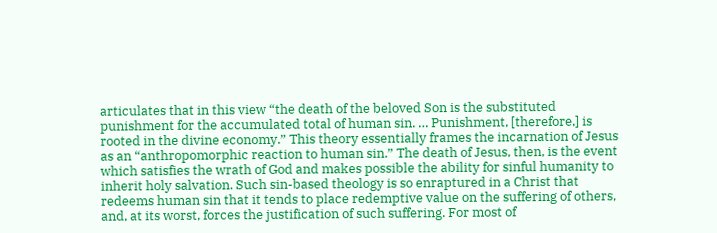articulates that in this view “the death of the beloved Son is the substituted punishment for the accumulated total of human sin. … Punishment, [therefore,] is rooted in the divine economy.” This theory essentially frames the incarnation of Jesus as an “anthropomorphic reaction to human sin.” The death of Jesus, then, is the event which satisfies the wrath of God and makes possible the ability for sinful humanity to inherit holy salvation. Such sin-based theology is so enraptured in a Christ that redeems human sin that it tends to place redemptive value on the suffering of others, and, at its worst, forces the justification of such suffering. For most of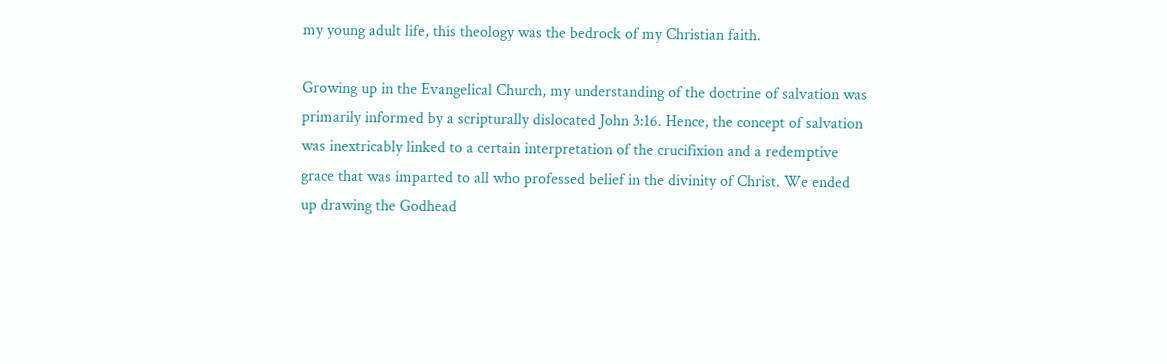my young adult life, this theology was the bedrock of my Christian faith.

Growing up in the Evangelical Church, my understanding of the doctrine of salvation was primarily informed by a scripturally dislocated John 3:16. Hence, the concept of salvation was inextricably linked to a certain interpretation of the crucifixion and a redemptive grace that was imparted to all who professed belief in the divinity of Christ. We ended up drawing the Godhead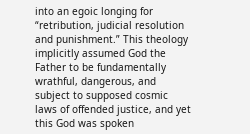into an egoic longing for “retribution, judicial resolution and punishment.” This theology implicitly assumed God the Father to be fundamentally wrathful, dangerous, and subject to supposed cosmic laws of offended justice, and yet this God was spoken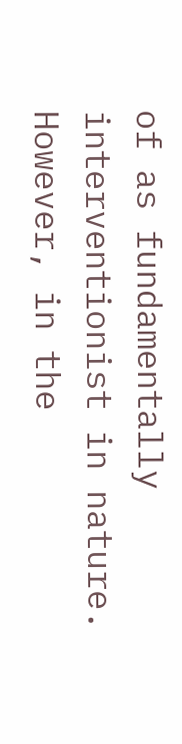of as fundamentally interventionist in nature. However, in the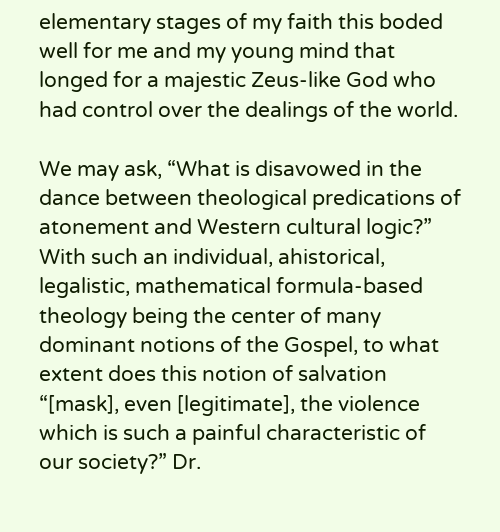elementary stages of my faith this boded well for me and my young mind that longed for a majestic Zeus-like God who had control over the dealings of the world.

We may ask, “What is disavowed in the dance between theological predications of atonement and Western cultural logic?” With such an individual, ahistorical, legalistic, mathematical formula-based theology being the center of many dominant notions of the Gospel, to what extent does this notion of salvation “[mask], even [legitimate], the violence which is such a painful characteristic of our society?” Dr.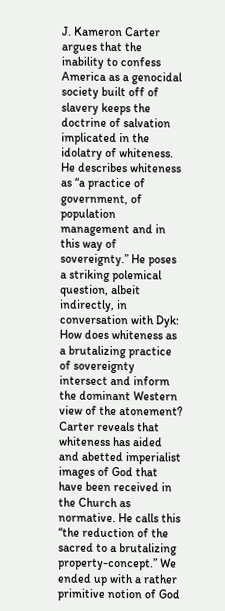J. Kameron Carter argues that the inability to confess America as a genocidal society built off of slavery keeps the doctrine of salvation implicated in the idolatry of whiteness. He describes whiteness as “a practice of government, of population management and in this way of sovereignty.” He poses a striking polemical question, albeit indirectly, in conversation with Dyk: How does whiteness as a brutalizing practice of sovereignty intersect and inform the dominant Western view of the atonement? Carter reveals that whiteness has aided and abetted imperialist images of God that have been received in the Church as normative. He calls this “the reduction of the sacred to a brutalizing property-concept.” We ended up with a rather primitive notion of God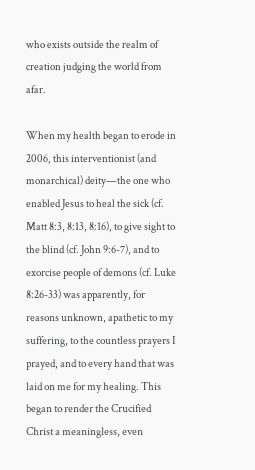who exists outside the realm of creation judging the world from afar.

When my health began to erode in 2006, this interventionist (and monarchical) deity—the one who enabled Jesus to heal the sick (cf. Matt 8:3, 8:13, 8:16), to give sight to the blind (cf. John 9:6-7), and to exorcise people of demons (cf. Luke 8:26-33) was apparently, for reasons unknown, apathetic to my suffering, to the countless prayers I prayed, and to every hand that was laid on me for my healing. This began to render the Crucified Christ a meaningless, even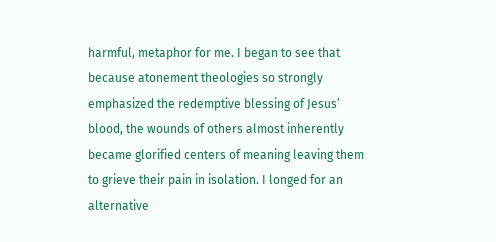harmful, metaphor for me. I began to see that because atonement theologies so strongly emphasized the redemptive blessing of Jesus’ blood, the wounds of others almost inherently became glorified centers of meaning leaving them to grieve their pain in isolation. I longed for an alternative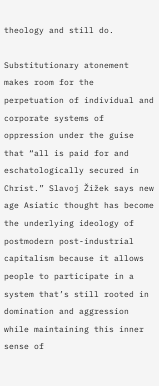theology and still do.

Substitutionary atonement makes room for the perpetuation of individual and corporate systems of oppression under the guise that “all is paid for and eschatologically secured in Christ.” Slavoj Žižek says new age Asiatic thought has become the underlying ideology of postmodern post-industrial capitalism because it allows people to participate in a system that’s still rooted in domination and aggression while maintaining this inner sense of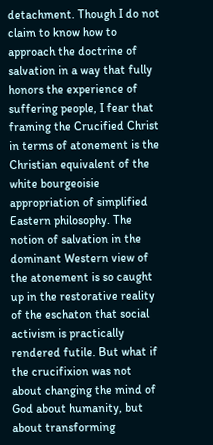detachment. Though I do not claim to know how to approach the doctrine of salvation in a way that fully honors the experience of suffering people, I fear that framing the Crucified Christ in terms of atonement is the Christian equivalent of the white bourgeoisie appropriation of simplified Eastern philosophy. The notion of salvation in the dominant Western view of the atonement is so caught up in the restorative reality of the eschaton that social activism is practically rendered futile. But what if the crucifixion was not about changing the mind of God about humanity, but about transforming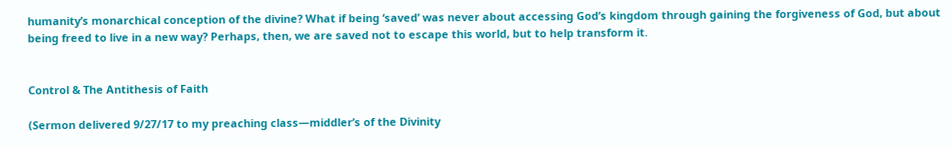humanity’s monarchical conception of the divine? What if being ‘saved’ was never about accessing God’s kingdom through gaining the forgiveness of God, but about being freed to live in a new way? Perhaps, then, we are saved not to escape this world, but to help transform it.


Control & The Antithesis of Faith

(Sermon delivered 9/27/17 to my preaching class—middler’s of the Divinity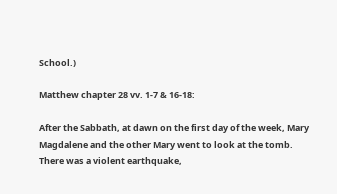School.)

Matthew chapter 28 vv. 1-7 & 16-18:

After the Sabbath, at dawn on the first day of the week, Mary Magdalene and the other Mary went to look at the tomb. There was a violent earthquake,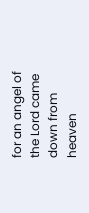for an angel of the Lord came down from heaven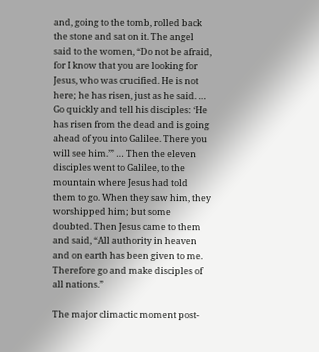and, going to the tomb, rolled back the stone and sat on it. The angel said to the women, “Do not be afraid, for I know that you are looking for Jesus, who was crucified. He is not here; he has risen, just as he said. … Go quickly and tell his disciples: ‘He has risen from the dead and is going ahead of you into Galilee. There you will see him.’” … Then the eleven disciples went to Galilee, to the mountain where Jesus had told them to go. When they saw him, they worshipped him; but some doubted. Then Jesus came to them and said, “All authority in heaven and on earth has been given to me. Therefore go and make disciples of all nations.”

The major climactic moment post-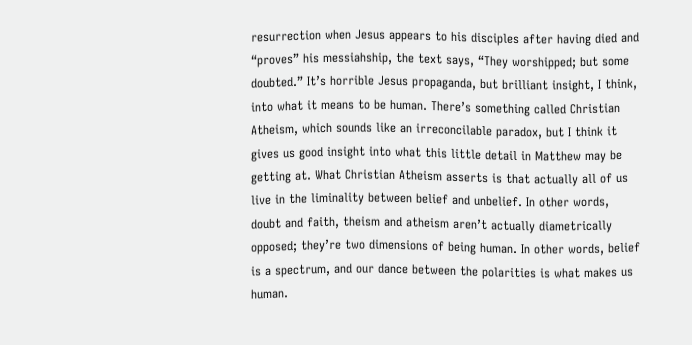resurrection when Jesus appears to his disciples after having died and “proves” his messiahship, the text says, “They worshipped; but some doubted.” It’s horrible Jesus propaganda, but brilliant insight, I think, into what it means to be human. There’s something called Christian Atheism, which sounds like an irreconcilable paradox, but I think it gives us good insight into what this little detail in Matthew may be getting at. What Christian Atheism asserts is that actually all of us live in the liminality between belief and unbelief. In other words, doubt and faith, theism and atheism aren’t actually diametrically opposed; they’re two dimensions of being human. In other words, belief is a spectrum, and our dance between the polarities is what makes us human.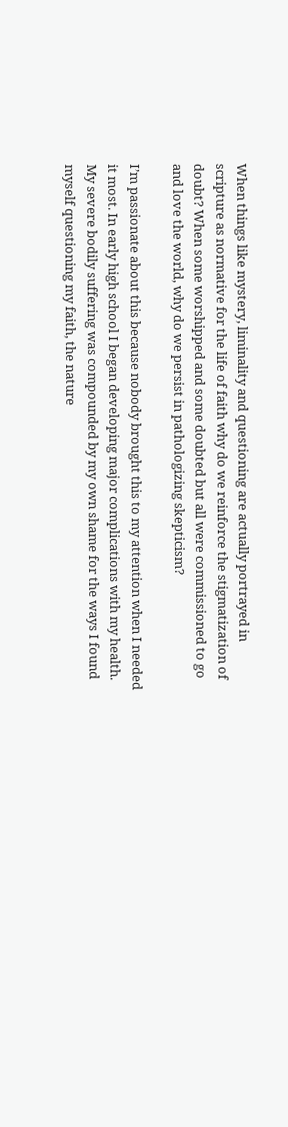When things like mystery, liminality and questioning are actually portrayed in scripture as normative for the life of faith why do we reinforce the stigmatization of doubt? When some worshipped and some doubted but all were commissioned to go and love the world, why do we persist in pathologizing skepticism?

I’m passionate about this because nobody brought this to my attention when I needed it most. In early high school I began developing major complications with my health. My severe bodily suffering was compounded by my own shame for the ways I found myself questioning my faith, the nature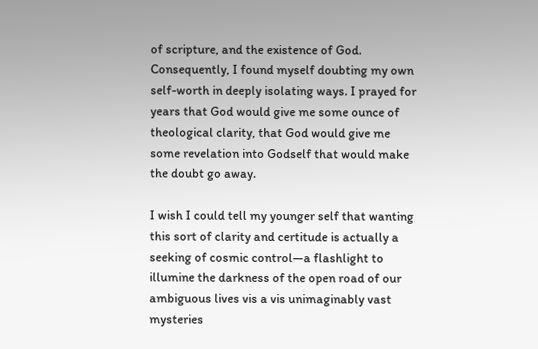of scripture, and the existence of God. Consequently, I found myself doubting my own self-worth in deeply isolating ways. I prayed for years that God would give me some ounce of theological clarity, that God would give me some revelation into Godself that would make the doubt go away.

I wish I could tell my younger self that wanting this sort of clarity and certitude is actually a seeking of cosmic control—a flashlight to illumine the darkness of the open road of our ambiguous lives vis a vis unimaginably vast mysteries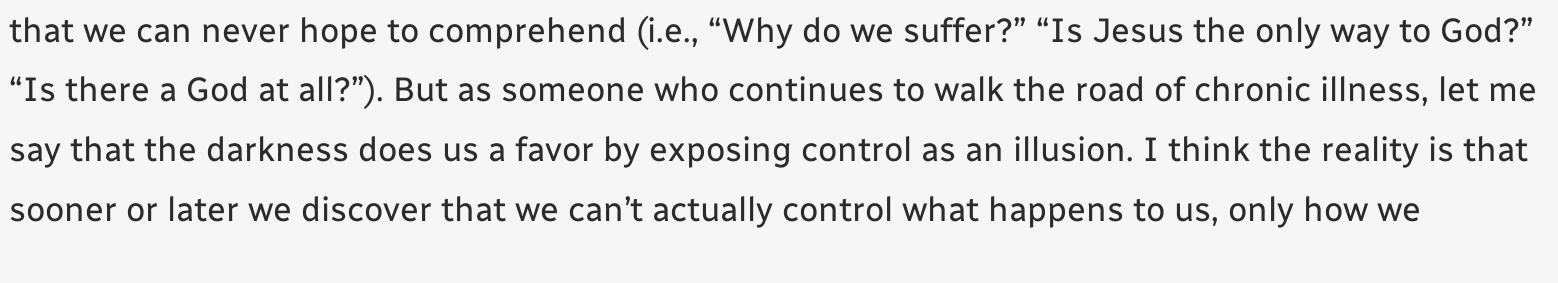that we can never hope to comprehend (i.e., “Why do we suffer?” “Is Jesus the only way to God?” “Is there a God at all?”). But as someone who continues to walk the road of chronic illness, let me say that the darkness does us a favor by exposing control as an illusion. I think the reality is that sooner or later we discover that we can’t actually control what happens to us, only how we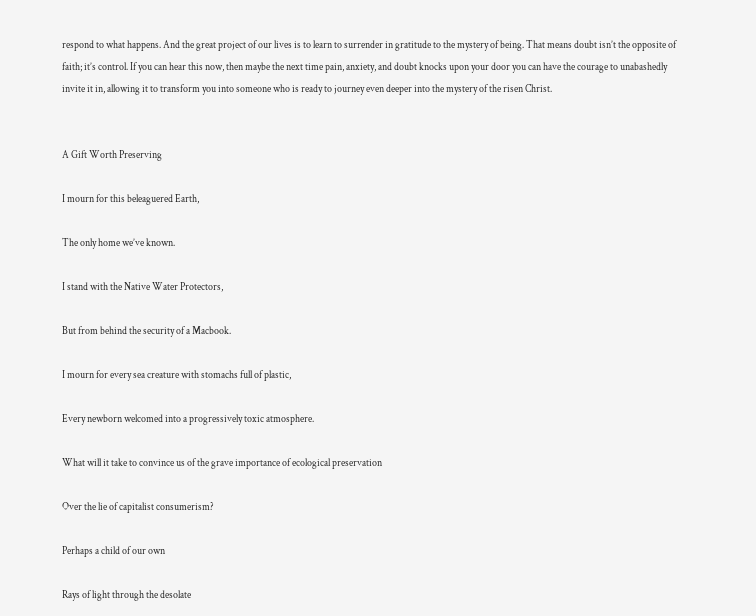respond to what happens. And the great project of our lives is to learn to surrender in gratitude to the mystery of being. That means doubt isn’t the opposite of faith; it’s control. If you can hear this now, then maybe the next time pain, anxiety, and doubt knocks upon your door you can have the courage to unabashedly invite it in, allowing it to transform you into someone who is ready to journey even deeper into the mystery of the risen Christ.


A Gift Worth Preserving

I mourn for this beleaguered Earth,

The only home we’ve known.

I stand with the Native Water Protectors,

But from behind the security of a Macbook.

I mourn for every sea creature with stomachs full of plastic,

Every newborn welcomed into a progressively toxic atmosphere.

What will it take to convince us of the grave importance of ecological preservation

Over the lie of capitalist consumerism?

Perhaps a child of our own

Rays of light through the desolate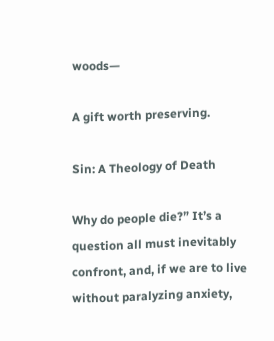woods—

A gift worth preserving.

Sin: A Theology of Death

Why do people die?” It’s a question all must inevitably confront, and, if we are to live without paralyzing anxiety,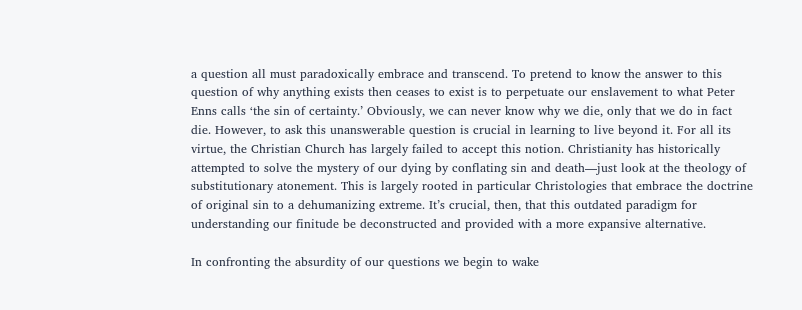a question all must paradoxically embrace and transcend. To pretend to know the answer to this question of why anything exists then ceases to exist is to perpetuate our enslavement to what Peter Enns calls ‘the sin of certainty.’ Obviously, we can never know why we die, only that we do in fact die. However, to ask this unanswerable question is crucial in learning to live beyond it. For all its virtue, the Christian Church has largely failed to accept this notion. Christianity has historically attempted to solve the mystery of our dying by conflating sin and death—just look at the theology of substitutionary atonement. This is largely rooted in particular Christologies that embrace the doctrine of original sin to a dehumanizing extreme. It’s crucial, then, that this outdated paradigm for understanding our finitude be deconstructed and provided with a more expansive alternative.

In confronting the absurdity of our questions we begin to wake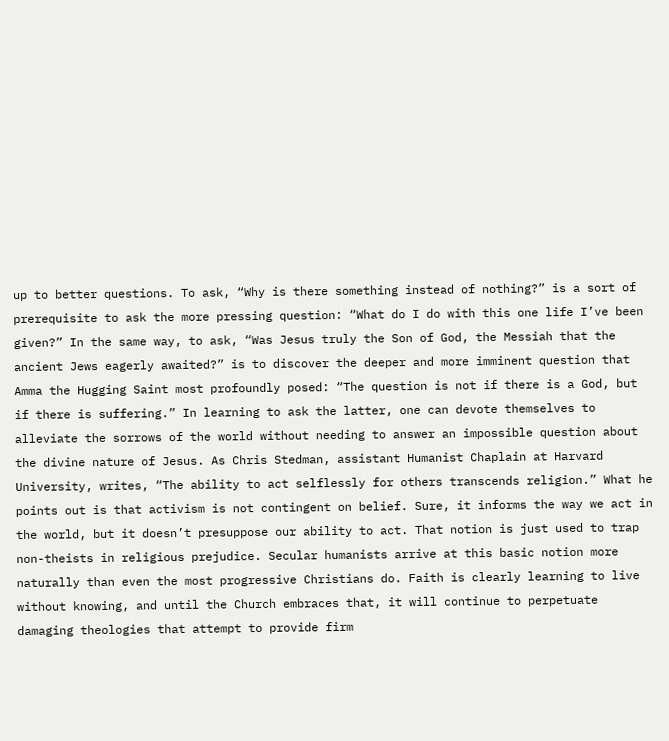up to better questions. To ask, “Why is there something instead of nothing?” is a sort of prerequisite to ask the more pressing question: “What do I do with this one life I’ve been given?” In the same way, to ask, “Was Jesus truly the Son of God, the Messiah that the ancient Jews eagerly awaited?” is to discover the deeper and more imminent question that Amma the Hugging Saint most profoundly posed: “The question is not if there is a God, but if there is suffering.” In learning to ask the latter, one can devote themselves to alleviate the sorrows of the world without needing to answer an impossible question about the divine nature of Jesus. As Chris Stedman, assistant Humanist Chaplain at Harvard University, writes, “The ability to act selflessly for others transcends religion.” What he points out is that activism is not contingent on belief. Sure, it informs the way we act in the world, but it doesn’t presuppose our ability to act. That notion is just used to trap non-theists in religious prejudice. Secular humanists arrive at this basic notion more naturally than even the most progressive Christians do. Faith is clearly learning to live without knowing, and until the Church embraces that, it will continue to perpetuate damaging theologies that attempt to provide firm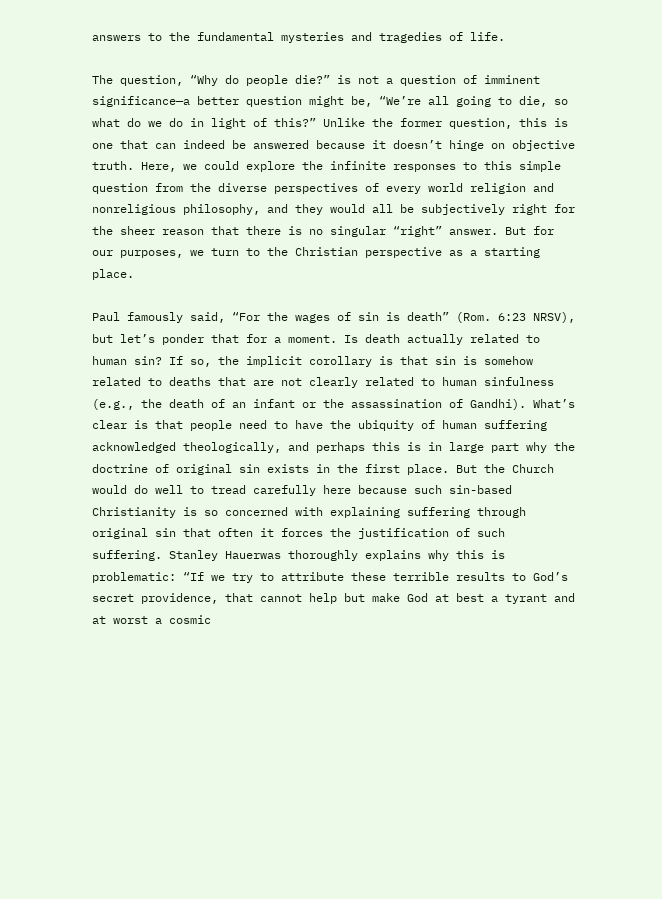answers to the fundamental mysteries and tragedies of life.

The question, “Why do people die?” is not a question of imminent significance—a better question might be, “We’re all going to die, so what do we do in light of this?” Unlike the former question, this is one that can indeed be answered because it doesn’t hinge on objective truth. Here, we could explore the infinite responses to this simple question from the diverse perspectives of every world religion and nonreligious philosophy, and they would all be subjectively right for the sheer reason that there is no singular “right” answer. But for our purposes, we turn to the Christian perspective as a starting place.

Paul famously said, “For the wages of sin is death” (Rom. 6:23 NRSV), but let’s ponder that for a moment. Is death actually related to human sin? If so, the implicit corollary is that sin is somehow related to deaths that are not clearly related to human sinfulness (e.g., the death of an infant or the assassination of Gandhi). What’s clear is that people need to have the ubiquity of human suffering acknowledged theologically, and perhaps this is in large part why the doctrine of original sin exists in the first place. But the Church would do well to tread carefully here because such sin-based Christianity is so concerned with explaining suffering through original sin that often it forces the justification of such suffering. Stanley Hauerwas thoroughly explains why this is problematic: “If we try to attribute these terrible results to God’s secret providence, that cannot help but make God at best a tyrant and at worst a cosmic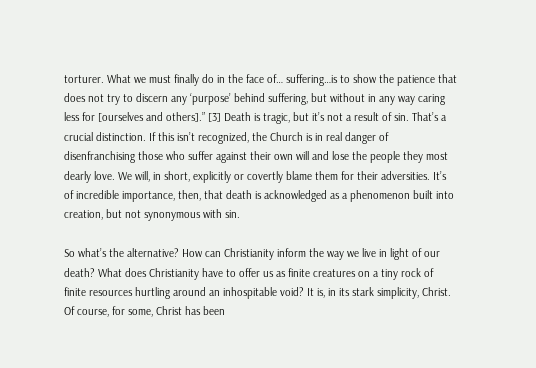torturer. What we must finally do in the face of… suffering…is to show the patience that does not try to discern any ‘purpose’ behind suffering, but without in any way caring less for [ourselves and others].” [3] Death is tragic, but it’s not a result of sin. That’s a crucial distinction. If this isn’t recognized, the Church is in real danger of disenfranchising those who suffer against their own will and lose the people they most dearly love. We will, in short, explicitly or covertly blame them for their adversities. It’s of incredible importance, then, that death is acknowledged as a phenomenon built into creation, but not synonymous with sin.

So what’s the alternative? How can Christianity inform the way we live in light of our death? What does Christianity have to offer us as finite creatures on a tiny rock of finite resources hurtling around an inhospitable void? It is, in its stark simplicity, Christ. Of course, for some, Christ has been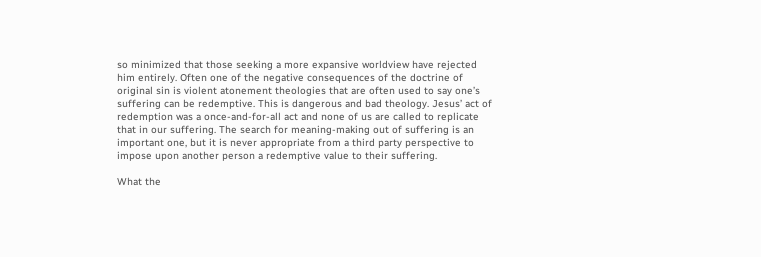so minimized that those seeking a more expansive worldview have rejected him entirely. Often one of the negative consequences of the doctrine of original sin is violent atonement theologies that are often used to say one’s suffering can be redemptive. This is dangerous and bad theology. Jesus’ act of redemption was a once-and-for-all act and none of us are called to replicate that in our suffering. The search for meaning-making out of suffering is an important one, but it is never appropriate from a third party perspective to impose upon another person a redemptive value to their suffering.

What the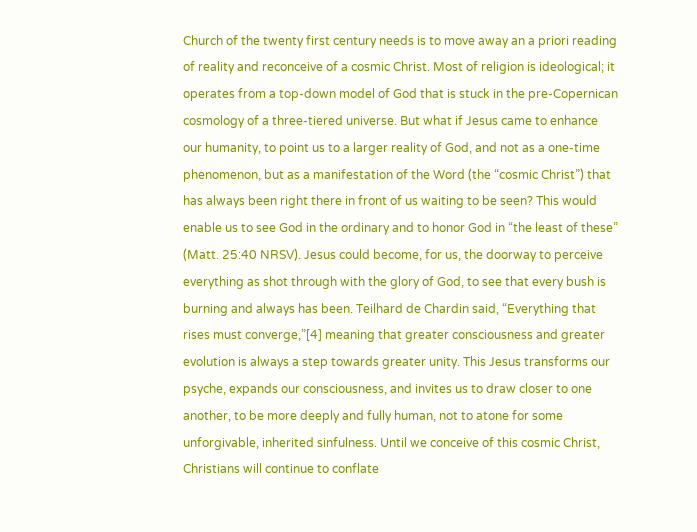Church of the twenty first century needs is to move away an a priori reading of reality and reconceive of a cosmic Christ. Most of religion is ideological; it operates from a top-down model of God that is stuck in the pre-Copernican cosmology of a three-tiered universe. But what if Jesus came to enhance our humanity, to point us to a larger reality of God, and not as a one-time phenomenon, but as a manifestation of the Word (the “cosmic Christ”) that has always been right there in front of us waiting to be seen? This would enable us to see God in the ordinary and to honor God in “the least of these” (Matt. 25:40 NRSV). Jesus could become, for us, the doorway to perceive everything as shot through with the glory of God, to see that every bush is burning and always has been. Teilhard de Chardin said, “Everything that rises must converge,”[4] meaning that greater consciousness and greater evolution is always a step towards greater unity. This Jesus transforms our psyche, expands our consciousness, and invites us to draw closer to one another, to be more deeply and fully human, not to atone for some unforgivable, inherited sinfulness. Until we conceive of this cosmic Christ, Christians will continue to conflate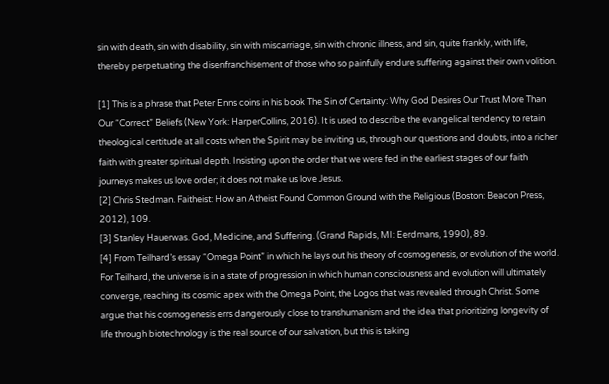sin with death, sin with disability, sin with miscarriage, sin with chronic illness, and sin, quite frankly, with life, thereby perpetuating the disenfranchisement of those who so painfully endure suffering against their own volition.

[1] This is a phrase that Peter Enns coins in his book The Sin of Certainty: Why God Desires Our Trust More Than Our “Correct” Beliefs (New York: HarperCollins, 2016). It is used to describe the evangelical tendency to retain theological certitude at all costs when the Spirit may be inviting us, through our questions and doubts, into a richer faith with greater spiritual depth. Insisting upon the order that we were fed in the earliest stages of our faith journeys makes us love order; it does not make us love Jesus.
[2] Chris Stedman. Faitheist: How an Atheist Found Common Ground with the Religious (Boston: Beacon Press, 2012), 109.
[3] Stanley Hauerwas. God, Medicine, and Suffering. (Grand Rapids, MI: Eerdmans, 1990), 89.
[4] From Teilhard’s essay “Omega Point” in which he lays out his theory of cosmogenesis, or evolution of the world. For Teilhard, the universe is in a state of progression in which human consciousness and evolution will ultimately converge, reaching its cosmic apex with the Omega Point, the Logos that was revealed through Christ. Some argue that his cosmogenesis errs dangerously close to transhumanism and the idea that prioritizing longevity of life through biotechnology is the real source of our salvation, but this is taking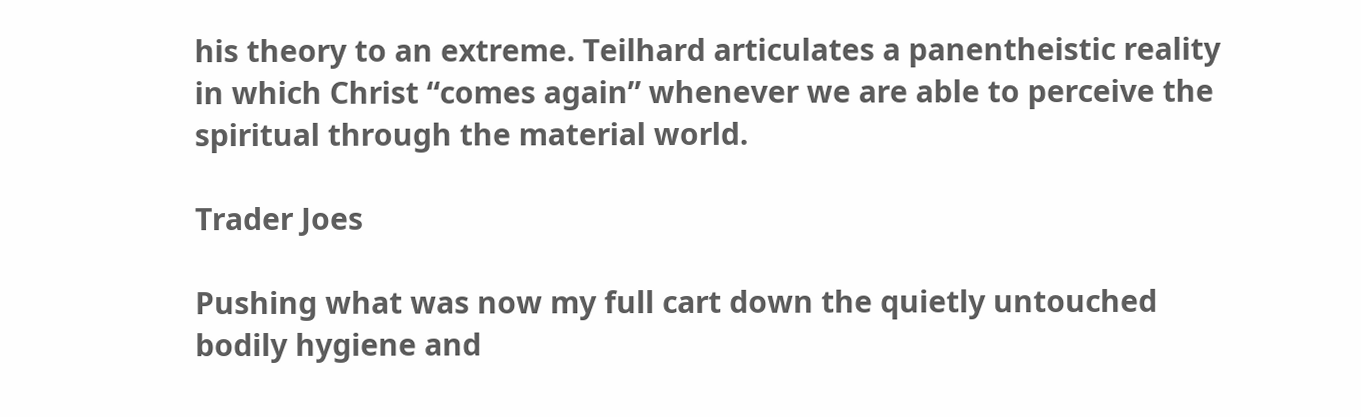his theory to an extreme. Teilhard articulates a panentheistic reality in which Christ “comes again” whenever we are able to perceive the spiritual through the material world.

Trader Joes

Pushing what was now my full cart down the quietly untouched bodily hygiene and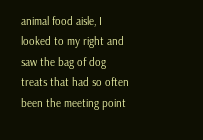animal food aisle, I looked to my right and saw the bag of dog treats that had so often been the meeting point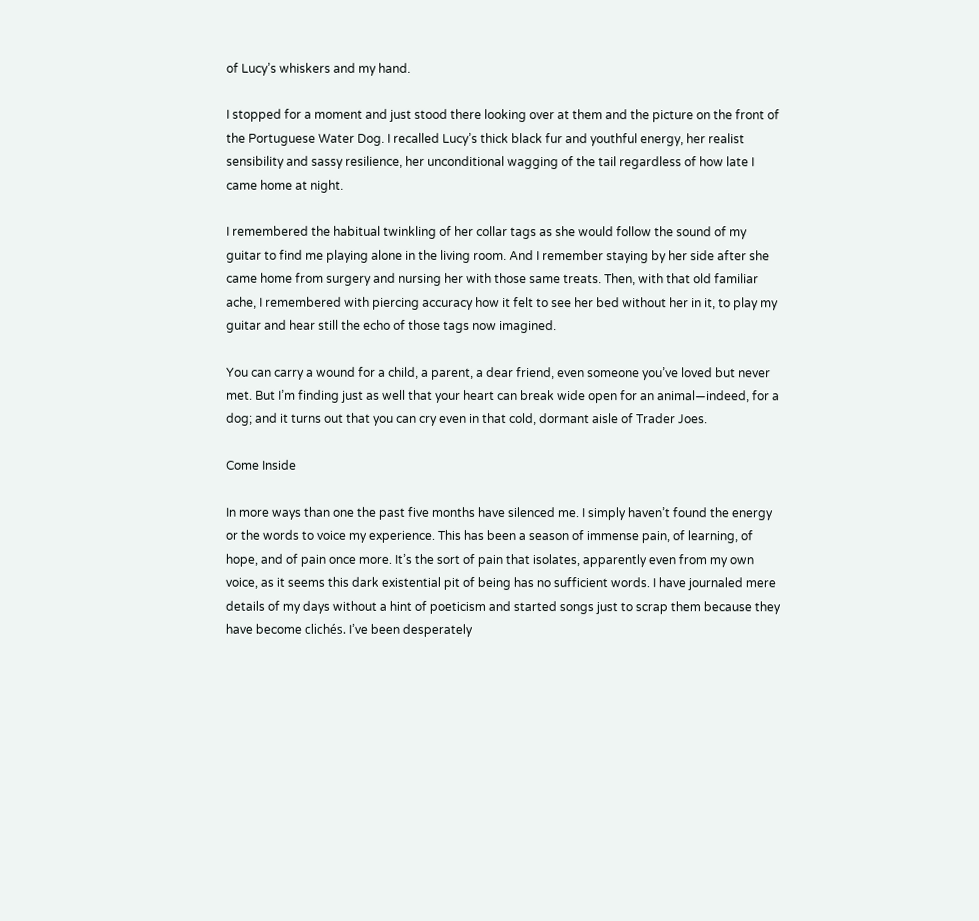of Lucy’s whiskers and my hand.

I stopped for a moment and just stood there looking over at them and the picture on the front of the Portuguese Water Dog. I recalled Lucy’s thick black fur and youthful energy, her realist sensibility and sassy resilience, her unconditional wagging of the tail regardless of how late I came home at night.

I remembered the habitual twinkling of her collar tags as she would follow the sound of my guitar to find me playing alone in the living room. And I remember staying by her side after she came home from surgery and nursing her with those same treats. Then, with that old familiar ache, I remembered with piercing accuracy how it felt to see her bed without her in it, to play my guitar and hear still the echo of those tags now imagined.

You can carry a wound for a child, a parent, a dear friend, even someone you’ve loved but never met. But I’m finding just as well that your heart can break wide open for an animal—indeed, for a dog; and it turns out that you can cry even in that cold, dormant aisle of Trader Joes.

Come Inside

In more ways than one the past five months have silenced me. I simply haven’t found the energy or the words to voice my experience. This has been a season of immense pain, of learning, of hope, and of pain once more. It’s the sort of pain that isolates, apparently even from my own voice, as it seems this dark existential pit of being has no sufficient words. I have journaled mere details of my days without a hint of poeticism and started songs just to scrap them because they have become clichés. I’ve been desperately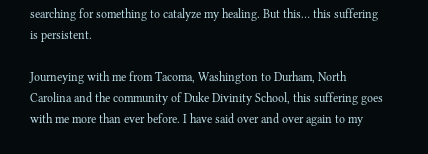searching for something to catalyze my healing. But this… this suffering is persistent.

Journeying with me from Tacoma, Washington to Durham, North Carolina and the community of Duke Divinity School, this suffering goes with me more than ever before. I have said over and over again to my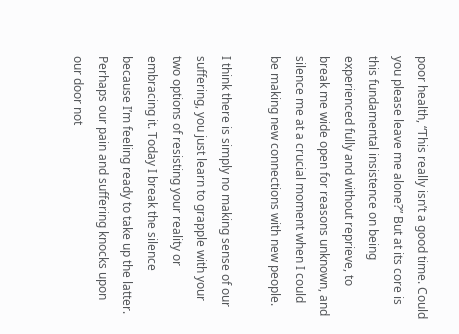poor health, “This really isn’t a good time. Could you please leave me alone?” But at its core is this fundamental insistence on being experienced fully and without reprieve, to break me wide open for reasons unknown, and silence me at a crucial moment when I could be making new connections with new people.

I think there is simply no making sense of our suffering, you just learn to grapple with your two options of resisting your reality or embracing it. Today I break the silence because I’m feeling ready to take up the latter. Perhaps our pain and suffering knocks upon our door not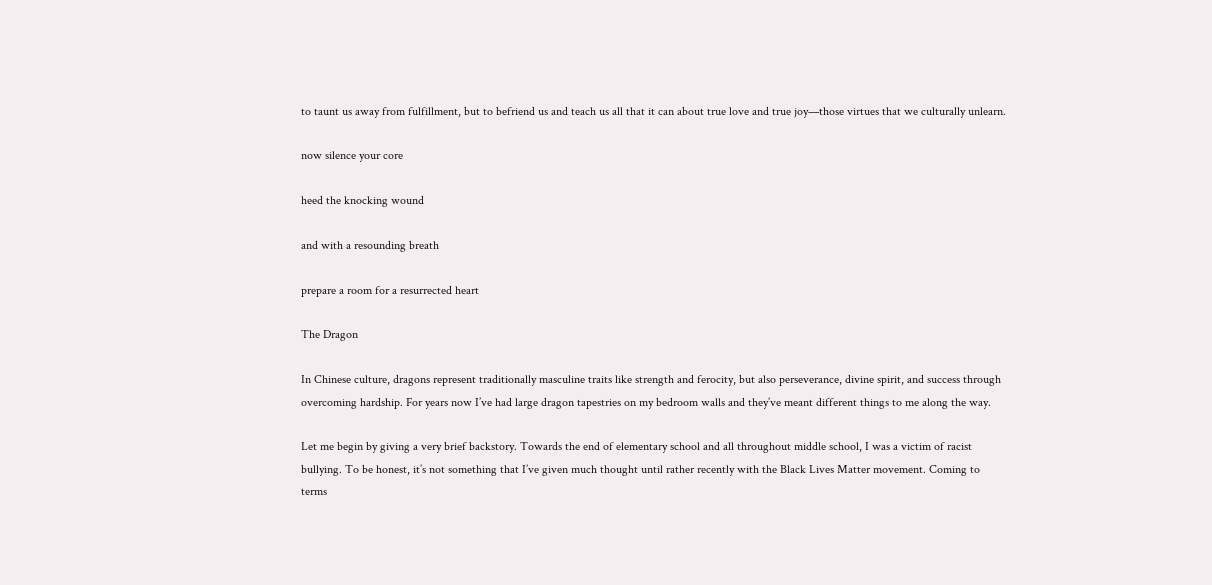to taunt us away from fulfillment, but to befriend us and teach us all that it can about true love and true joy—those virtues that we culturally unlearn.

now silence your core

heed the knocking wound

and with a resounding breath

prepare a room for a resurrected heart

The Dragon

In Chinese culture, dragons represent traditionally masculine traits like strength and ferocity, but also perseverance, divine spirit, and success through overcoming hardship. For years now I’ve had large dragon tapestries on my bedroom walls and they’ve meant different things to me along the way.

Let me begin by giving a very brief backstory. Towards the end of elementary school and all throughout middle school, I was a victim of racist bullying. To be honest, it’s not something that I’ve given much thought until rather recently with the Black Lives Matter movement. Coming to terms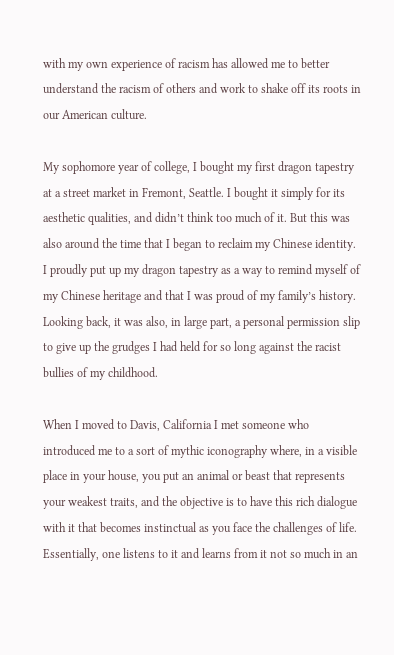with my own experience of racism has allowed me to better understand the racism of others and work to shake off its roots in our American culture.

My sophomore year of college, I bought my first dragon tapestry at a street market in Fremont, Seattle. I bought it simply for its aesthetic qualities, and didn’t think too much of it. But this was also around the time that I began to reclaim my Chinese identity. I proudly put up my dragon tapestry as a way to remind myself of my Chinese heritage and that I was proud of my family’s history. Looking back, it was also, in large part, a personal permission slip to give up the grudges I had held for so long against the racist bullies of my childhood.

When I moved to Davis, California I met someone who introduced me to a sort of mythic iconography where, in a visible place in your house, you put an animal or beast that represents your weakest traits, and the objective is to have this rich dialogue with it that becomes instinctual as you face the challenges of life. Essentially, one listens to it and learns from it not so much in an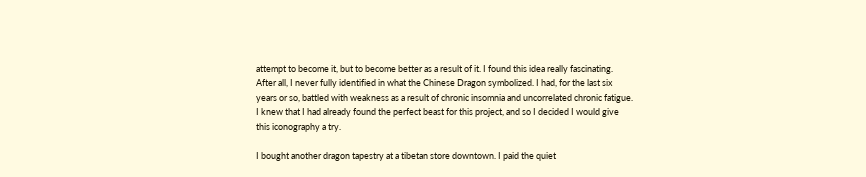attempt to become it, but to become better as a result of it. I found this idea really fascinating. After all, I never fully identified in what the Chinese Dragon symbolized. I had, for the last six years or so, battled with weakness as a result of chronic insomnia and uncorrelated chronic fatigue. I knew that I had already found the perfect beast for this project, and so I decided I would give this iconography a try.

I bought another dragon tapestry at a tibetan store downtown. I paid the quiet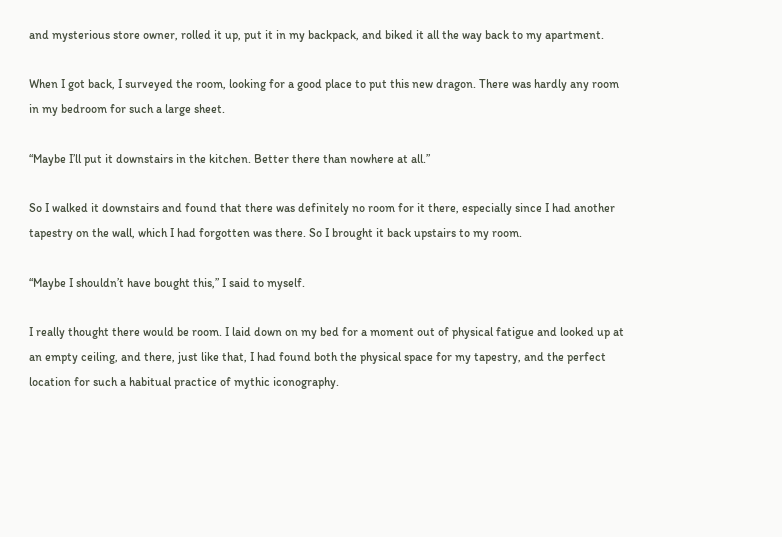and mysterious store owner, rolled it up, put it in my backpack, and biked it all the way back to my apartment.

When I got back, I surveyed the room, looking for a good place to put this new dragon. There was hardly any room in my bedroom for such a large sheet.

“Maybe I’ll put it downstairs in the kitchen. Better there than nowhere at all.”

So I walked it downstairs and found that there was definitely no room for it there, especially since I had another tapestry on the wall, which I had forgotten was there. So I brought it back upstairs to my room.

“Maybe I shouldn’t have bought this,” I said to myself.

I really thought there would be room. I laid down on my bed for a moment out of physical fatigue and looked up at an empty ceiling, and there, just like that, I had found both the physical space for my tapestry, and the perfect location for such a habitual practice of mythic iconography.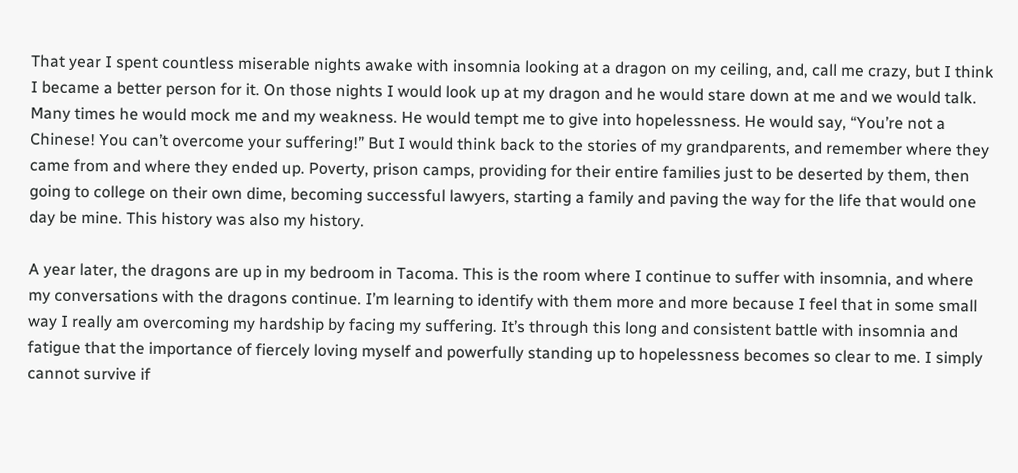That year I spent countless miserable nights awake with insomnia looking at a dragon on my ceiling, and, call me crazy, but I think I became a better person for it. On those nights I would look up at my dragon and he would stare down at me and we would talk. Many times he would mock me and my weakness. He would tempt me to give into hopelessness. He would say, “You’re not a Chinese! You can’t overcome your suffering!” But I would think back to the stories of my grandparents, and remember where they came from and where they ended up. Poverty, prison camps, providing for their entire families just to be deserted by them, then going to college on their own dime, becoming successful lawyers, starting a family and paving the way for the life that would one day be mine. This history was also my history.

A year later, the dragons are up in my bedroom in Tacoma. This is the room where I continue to suffer with insomnia, and where my conversations with the dragons continue. I’m learning to identify with them more and more because I feel that in some small way I really am overcoming my hardship by facing my suffering. It’s through this long and consistent battle with insomnia and fatigue that the importance of fiercely loving myself and powerfully standing up to hopelessness becomes so clear to me. I simply cannot survive if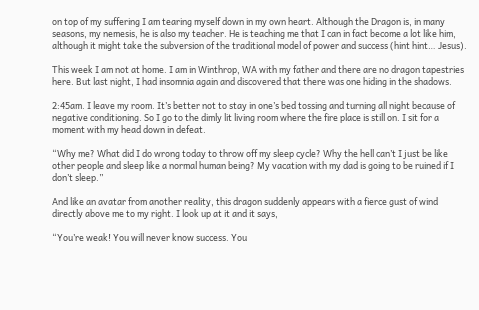on top of my suffering I am tearing myself down in my own heart. Although the Dragon is, in many seasons, my nemesis, he is also my teacher. He is teaching me that I can in fact become a lot like him, although it might take the subversion of the traditional model of power and success (hint hint… Jesus).

This week I am not at home. I am in Winthrop, WA with my father and there are no dragon tapestries here. But last night, I had insomnia again and discovered that there was one hiding in the shadows.

2:45am. I leave my room. It’s better not to stay in one’s bed tossing and turning all night because of negative conditioning. So I go to the dimly lit living room where the fire place is still on. I sit for a moment with my head down in defeat.

“Why me? What did I do wrong today to throw off my sleep cycle? Why the hell can’t I just be like other people and sleep like a normal human being? My vacation with my dad is going to be ruined if I don’t sleep.”

And like an avatar from another reality, this dragon suddenly appears with a fierce gust of wind directly above me to my right. I look up at it and it says,

“You’re weak! You will never know success. You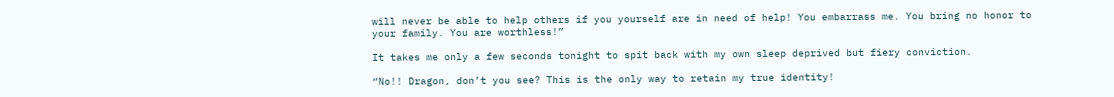will never be able to help others if you yourself are in need of help! You embarrass me. You bring no honor to your family. You are worthless!”

It takes me only a few seconds tonight to spit back with my own sleep deprived but fiery conviction.

“No!! Dragon, don’t you see? This is the only way to retain my true identity!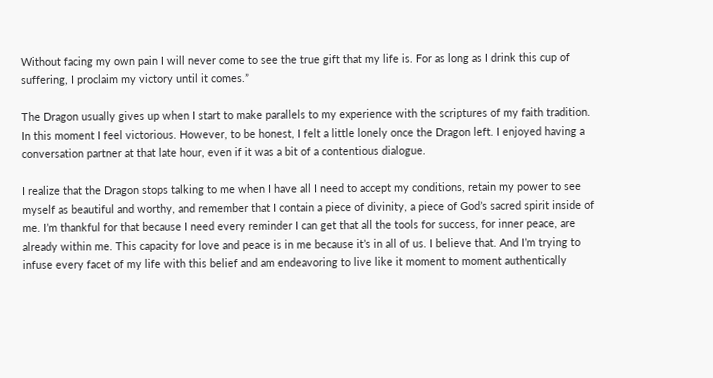Without facing my own pain I will never come to see the true gift that my life is. For as long as I drink this cup of suffering, I proclaim my victory until it comes.”

The Dragon usually gives up when I start to make parallels to my experience with the scriptures of my faith tradition. In this moment I feel victorious. However, to be honest, I felt a little lonely once the Dragon left. I enjoyed having a conversation partner at that late hour, even if it was a bit of a contentious dialogue.

I realize that the Dragon stops talking to me when I have all I need to accept my conditions, retain my power to see myself as beautiful and worthy, and remember that I contain a piece of divinity, a piece of God’s sacred spirit inside of me. I’m thankful for that because I need every reminder I can get that all the tools for success, for inner peace, are already within me. This capacity for love and peace is in me because it’s in all of us. I believe that. And I’m trying to infuse every facet of my life with this belief and am endeavoring to live like it moment to moment authentically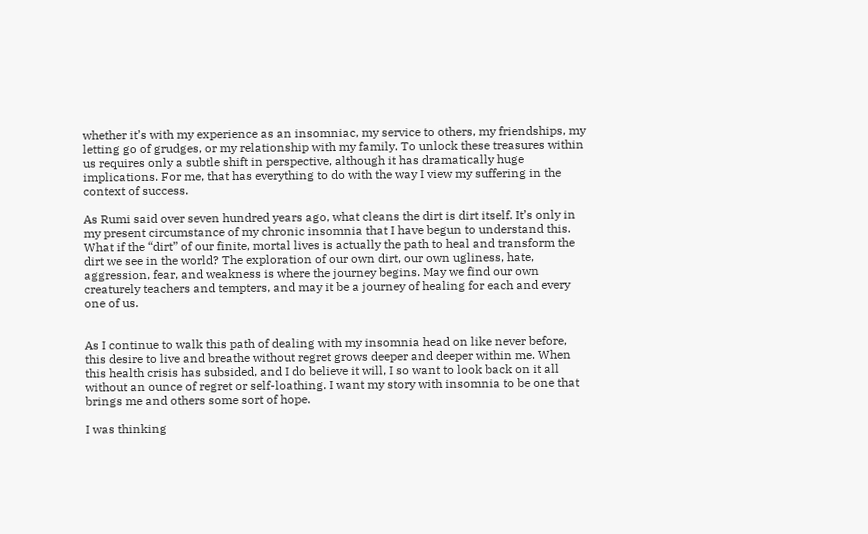whether it’s with my experience as an insomniac, my service to others, my friendships, my letting go of grudges, or my relationship with my family. To unlock these treasures within us requires only a subtle shift in perspective, although it has dramatically huge implications. For me, that has everything to do with the way I view my suffering in the context of success.

As Rumi said over seven hundred years ago, what cleans the dirt is dirt itself. It’s only in my present circumstance of my chronic insomnia that I have begun to understand this. What if the “dirt” of our finite, mortal lives is actually the path to heal and transform the dirt we see in the world? The exploration of our own dirt, our own ugliness, hate, aggression, fear, and weakness is where the journey begins. May we find our own creaturely teachers and tempters, and may it be a journey of healing for each and every one of us.


As I continue to walk this path of dealing with my insomnia head on like never before, this desire to live and breathe without regret grows deeper and deeper within me. When this health crisis has subsided, and I do believe it will, I so want to look back on it all without an ounce of regret or self-loathing. I want my story with insomnia to be one that brings me and others some sort of hope.

I was thinking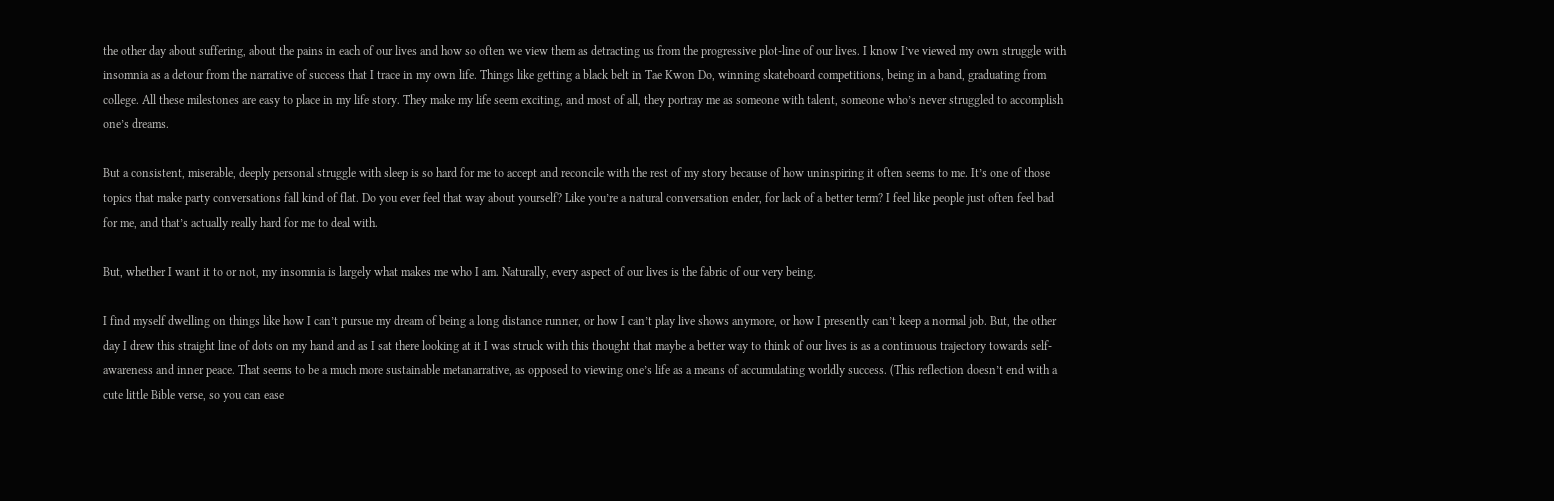the other day about suffering, about the pains in each of our lives and how so often we view them as detracting us from the progressive plot-line of our lives. I know I’ve viewed my own struggle with insomnia as a detour from the narrative of success that I trace in my own life. Things like getting a black belt in Tae Kwon Do, winning skateboard competitions, being in a band, graduating from college. All these milestones are easy to place in my life story. They make my life seem exciting, and most of all, they portray me as someone with talent, someone who’s never struggled to accomplish one’s dreams.

But a consistent, miserable, deeply personal struggle with sleep is so hard for me to accept and reconcile with the rest of my story because of how uninspiring it often seems to me. It’s one of those topics that make party conversations fall kind of flat. Do you ever feel that way about yourself? Like you’re a natural conversation ender, for lack of a better term? I feel like people just often feel bad for me, and that’s actually really hard for me to deal with.

But, whether I want it to or not, my insomnia is largely what makes me who I am. Naturally, every aspect of our lives is the fabric of our very being.

I find myself dwelling on things like how I can’t pursue my dream of being a long distance runner, or how I can’t play live shows anymore, or how I presently can’t keep a normal job. But, the other day I drew this straight line of dots on my hand and as I sat there looking at it I was struck with this thought that maybe a better way to think of our lives is as a continuous trajectory towards self-awareness and inner peace. That seems to be a much more sustainable metanarrative, as opposed to viewing one’s life as a means of accumulating worldly success. (This reflection doesn’t end with a cute little Bible verse, so you can ease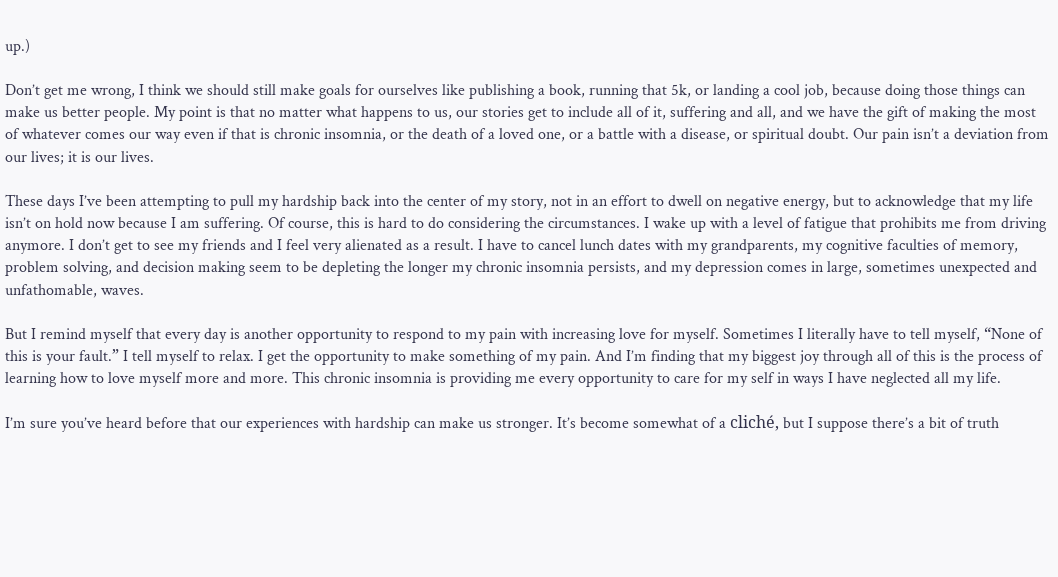up.)

Don’t get me wrong, I think we should still make goals for ourselves like publishing a book, running that 5k, or landing a cool job, because doing those things can make us better people. My point is that no matter what happens to us, our stories get to include all of it, suffering and all, and we have the gift of making the most of whatever comes our way even if that is chronic insomnia, or the death of a loved one, or a battle with a disease, or spiritual doubt. Our pain isn’t a deviation from our lives; it is our lives.

These days I’ve been attempting to pull my hardship back into the center of my story, not in an effort to dwell on negative energy, but to acknowledge that my life isn’t on hold now because I am suffering. Of course, this is hard to do considering the circumstances. I wake up with a level of fatigue that prohibits me from driving anymore. I don’t get to see my friends and I feel very alienated as a result. I have to cancel lunch dates with my grandparents, my cognitive faculties of memory, problem solving, and decision making seem to be depleting the longer my chronic insomnia persists, and my depression comes in large, sometimes unexpected and unfathomable, waves.

But I remind myself that every day is another opportunity to respond to my pain with increasing love for myself. Sometimes I literally have to tell myself, “None of this is your fault.” I tell myself to relax. I get the opportunity to make something of my pain. And I’m finding that my biggest joy through all of this is the process of learning how to love myself more and more. This chronic insomnia is providing me every opportunity to care for my self in ways I have neglected all my life.

I’m sure you’ve heard before that our experiences with hardship can make us stronger. It’s become somewhat of a cliché, but I suppose there’s a bit of truth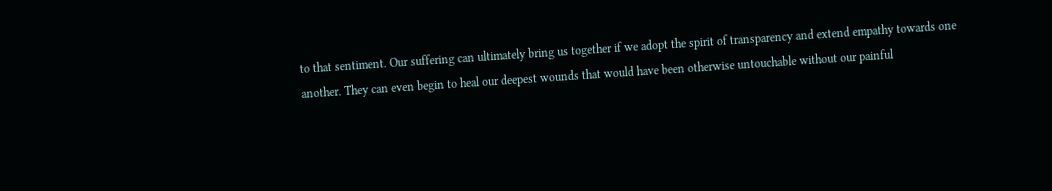to that sentiment. Our suffering can ultimately bring us together if we adopt the spirit of transparency and extend empathy towards one another. They can even begin to heal our deepest wounds that would have been otherwise untouchable without our painful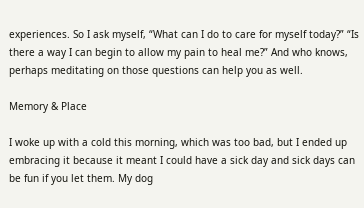experiences. So I ask myself, “What can I do to care for myself today?” “Is there a way I can begin to allow my pain to heal me?” And who knows, perhaps meditating on those questions can help you as well.

Memory & Place

I woke up with a cold this morning, which was too bad, but I ended up embracing it because it meant I could have a sick day and sick days can be fun if you let them. My dog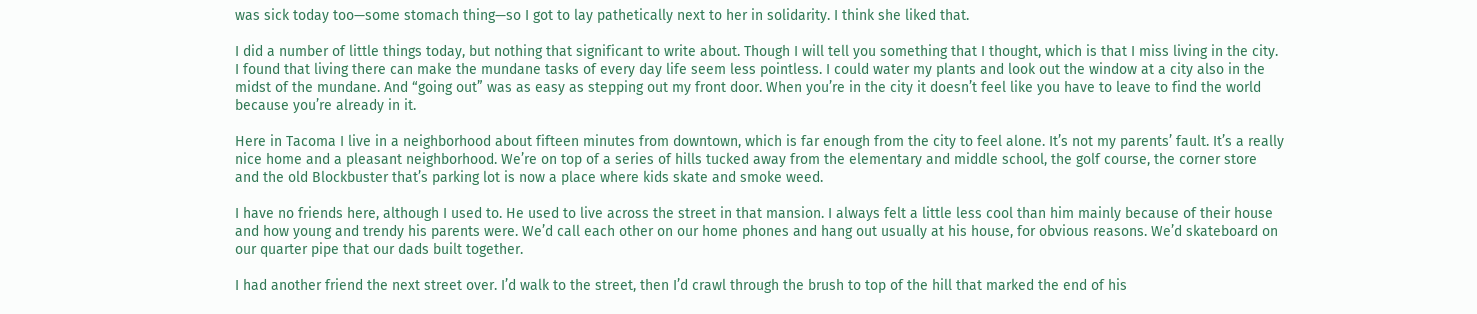was sick today too—some stomach thing—so I got to lay pathetically next to her in solidarity. I think she liked that.

I did a number of little things today, but nothing that significant to write about. Though I will tell you something that I thought, which is that I miss living in the city. I found that living there can make the mundane tasks of every day life seem less pointless. I could water my plants and look out the window at a city also in the midst of the mundane. And “going out” was as easy as stepping out my front door. When you’re in the city it doesn’t feel like you have to leave to find the world because you’re already in it.

Here in Tacoma I live in a neighborhood about fifteen minutes from downtown, which is far enough from the city to feel alone. It’s not my parents’ fault. It’s a really nice home and a pleasant neighborhood. We’re on top of a series of hills tucked away from the elementary and middle school, the golf course, the corner store and the old Blockbuster that’s parking lot is now a place where kids skate and smoke weed.

I have no friends here, although I used to. He used to live across the street in that mansion. I always felt a little less cool than him mainly because of their house and how young and trendy his parents were. We’d call each other on our home phones and hang out usually at his house, for obvious reasons. We’d skateboard on our quarter pipe that our dads built together.

I had another friend the next street over. I’d walk to the street, then I’d crawl through the brush to top of the hill that marked the end of his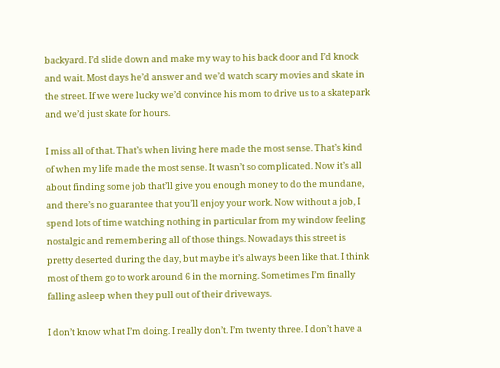backyard. I’d slide down and make my way to his back door and I’d knock and wait. Most days he’d answer and we’d watch scary movies and skate in the street. If we were lucky we’d convince his mom to drive us to a skatepark and we’d just skate for hours.

I miss all of that. That’s when living here made the most sense. That’s kind of when my life made the most sense. It wasn’t so complicated. Now it’s all about finding some job that’ll give you enough money to do the mundane, and there’s no guarantee that you’ll enjoy your work. Now without a job, I spend lots of time watching nothing in particular from my window feeling nostalgic and remembering all of those things. Nowadays this street is pretty deserted during the day, but maybe it’s always been like that. I think most of them go to work around 6 in the morning. Sometimes I’m finally falling asleep when they pull out of their driveways.

I don’t know what I’m doing. I really don’t. I’m twenty three. I don’t have a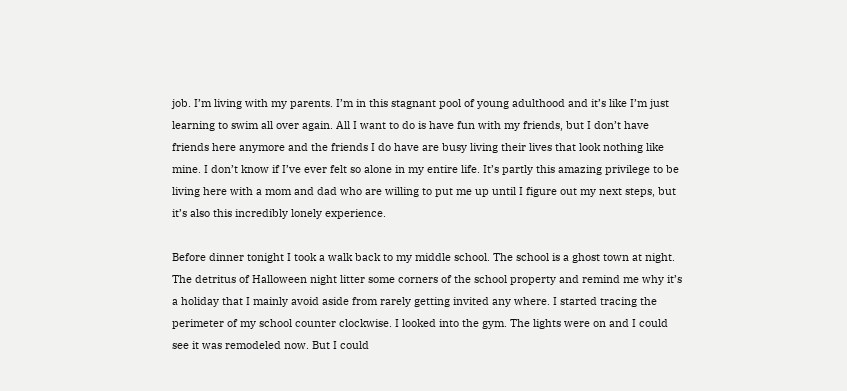job. I’m living with my parents. I’m in this stagnant pool of young adulthood and it’s like I’m just learning to swim all over again. All I want to do is have fun with my friends, but I don’t have friends here anymore and the friends I do have are busy living their lives that look nothing like mine. I don’t know if I’ve ever felt so alone in my entire life. It’s partly this amazing privilege to be living here with a mom and dad who are willing to put me up until I figure out my next steps, but it’s also this incredibly lonely experience.

Before dinner tonight I took a walk back to my middle school. The school is a ghost town at night. The detritus of Halloween night litter some corners of the school property and remind me why it’s a holiday that I mainly avoid aside from rarely getting invited any where. I started tracing the perimeter of my school counter clockwise. I looked into the gym. The lights were on and I could see it was remodeled now. But I could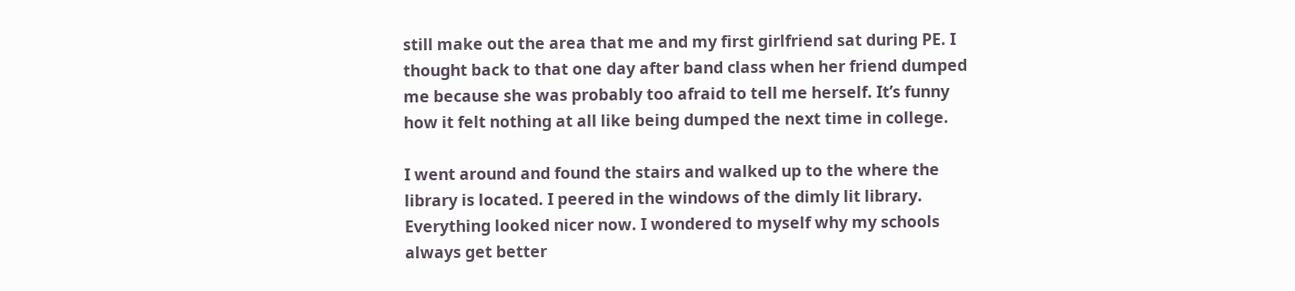still make out the area that me and my first girlfriend sat during PE. I thought back to that one day after band class when her friend dumped me because she was probably too afraid to tell me herself. It’s funny how it felt nothing at all like being dumped the next time in college.

I went around and found the stairs and walked up to the where the library is located. I peered in the windows of the dimly lit library. Everything looked nicer now. I wondered to myself why my schools always get better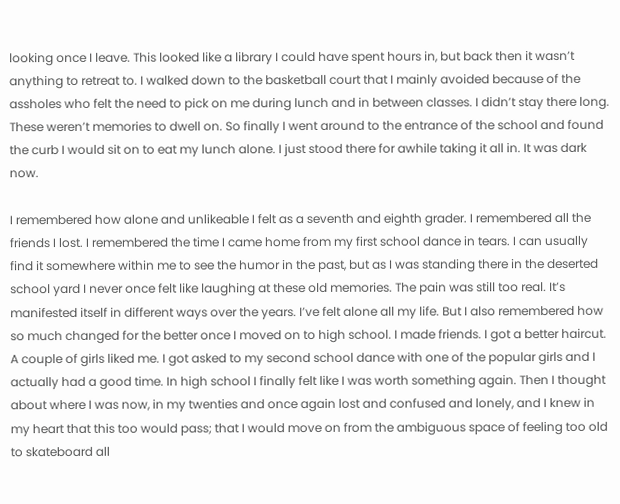looking once I leave. This looked like a library I could have spent hours in, but back then it wasn’t anything to retreat to. I walked down to the basketball court that I mainly avoided because of the assholes who felt the need to pick on me during lunch and in between classes. I didn’t stay there long. These weren’t memories to dwell on. So finally I went around to the entrance of the school and found the curb I would sit on to eat my lunch alone. I just stood there for awhile taking it all in. It was dark now.

I remembered how alone and unlikeable I felt as a seventh and eighth grader. I remembered all the friends I lost. I remembered the time I came home from my first school dance in tears. I can usually find it somewhere within me to see the humor in the past, but as I was standing there in the deserted school yard I never once felt like laughing at these old memories. The pain was still too real. It’s manifested itself in different ways over the years. I’ve felt alone all my life. But I also remembered how so much changed for the better once I moved on to high school. I made friends. I got a better haircut. A couple of girls liked me. I got asked to my second school dance with one of the popular girls and I actually had a good time. In high school I finally felt like I was worth something again. Then I thought about where I was now, in my twenties and once again lost and confused and lonely, and I knew in my heart that this too would pass; that I would move on from the ambiguous space of feeling too old to skateboard all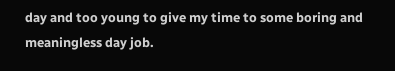day and too young to give my time to some boring and meaningless day job.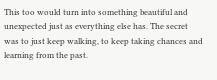This too would turn into something beautiful and unexpected just as everything else has. The secret was to just keep walking, to keep taking chances and learning from the past.